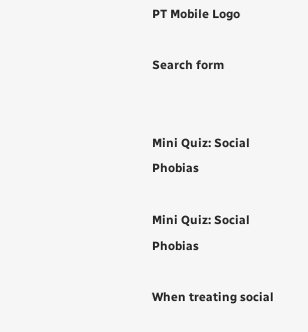PT Mobile Logo

Search form


Mini Quiz: Social Phobias

Mini Quiz: Social Phobias

When treating social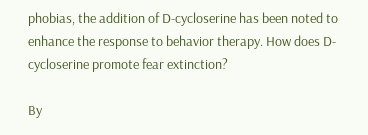phobias, the addition of D-cycloserine has been noted to enhance the response to behavior therapy. How does D-cycloserine promote fear extinction?

By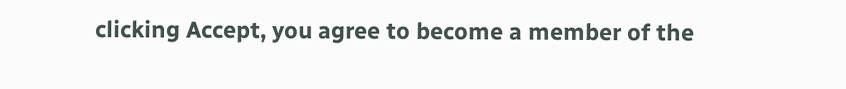clicking Accept, you agree to become a member of the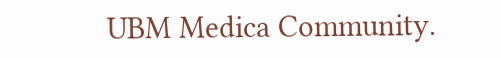UBM Medica Community.